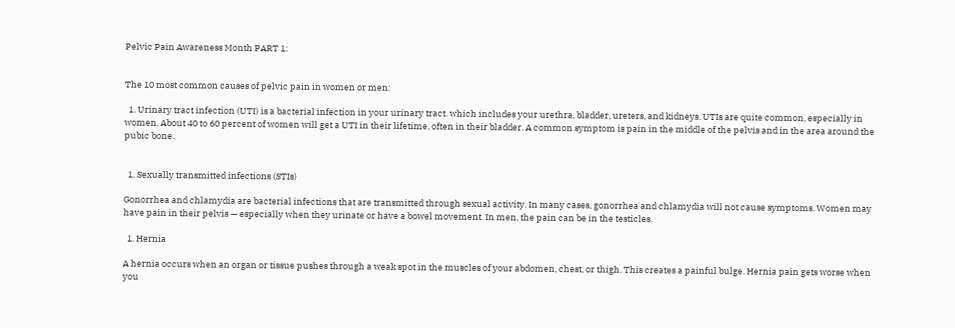Pelvic Pain Awareness Month PART 1:


The 10 most common causes of pelvic pain in women or men:

  1. Urinary tract infection (UTI) is a bacterial infection in your urinary tract. which includes your urethra, bladder, ureters, and kidneys. UTIs are quite common, especially in women. About 40 to 60 percent of women will get a UTI in their lifetime, often in their bladder. A common symptom is pain in the middle of the pelvis and in the area around the pubic bone.


  1. Sexually transmitted infections (STIs)

Gonorrhea and chlamydia are bacterial infections that are transmitted through sexual activity. In many cases, gonorrhea and chlamydia will not cause symptoms. Women may have pain in their pelvis — especially when they urinate or have a bowel movement. In men, the pain can be in the testicles.

  1. Hernia

A hernia occurs when an organ or tissue pushes through a weak spot in the muscles of your abdomen, chest, or thigh. This creates a painful bulge. Hernia pain gets worse when you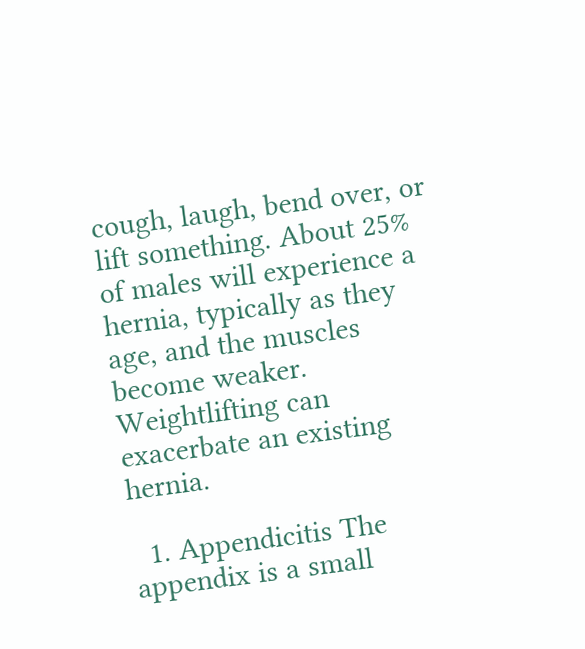cough, laugh, bend over, or lift something. About 25% of males will experience a hernia, typically as they age, and the muscles become weaker. Weightlifting can exacerbate an existing hernia.

  1. Appendicitis The appendix is a small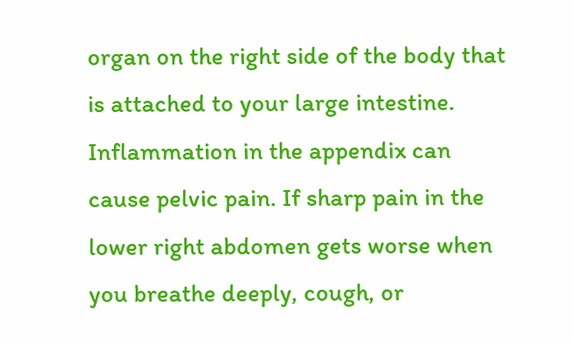organ on the right side of the body that is attached to your large intestine. Inflammation in the appendix can cause pelvic pain. If sharp pain in the lower right abdomen gets worse when you breathe deeply, cough, or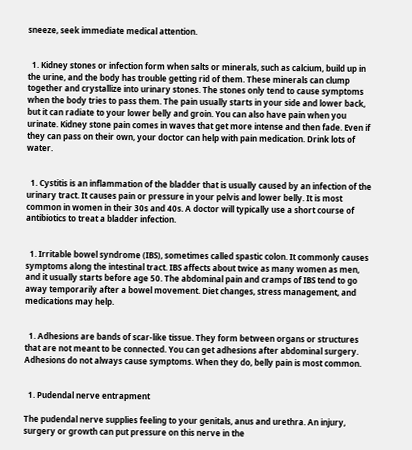sneeze, seek immediate medical attention.


  1. Kidney stones or infection form when salts or minerals, such as calcium, build up in the urine, and the body has trouble getting rid of them. These minerals can clump together and crystallize into urinary stones. The stones only tend to cause symptoms when the body tries to pass them. The pain usually starts in your side and lower back, but it can radiate to your lower belly and groin. You can also have pain when you urinate. Kidney stone pain comes in waves that get more intense and then fade. Even if they can pass on their own, your doctor can help with pain medication. Drink lots of water.


  1. Cystitis is an inflammation of the bladder that is usually caused by an infection of the urinary tract. It causes pain or pressure in your pelvis and lower belly. It is most common in women in their 30s and 40s. A doctor will typically use a short course of antibiotics to treat a bladder infection.


  1. Irritable bowel syndrome (IBS), sometimes called spastic colon. It commonly causes symptoms along the intestinal tract. IBS affects about twice as many women as men, and it usually starts before age 50. The abdominal pain and cramps of IBS tend to go away temporarily after a bowel movement. Diet changes, stress management, and medications may help.


  1. Adhesions are bands of scar-like tissue. They form between organs or structures that are not meant to be connected. You can get adhesions after abdominal surgery. Adhesions do not always cause symptoms. When they do, belly pain is most common.


  1. Pudendal nerve entrapment

The pudendal nerve supplies feeling to your genitals, anus and urethra. An injury, surgery or growth can put pressure on this nerve in the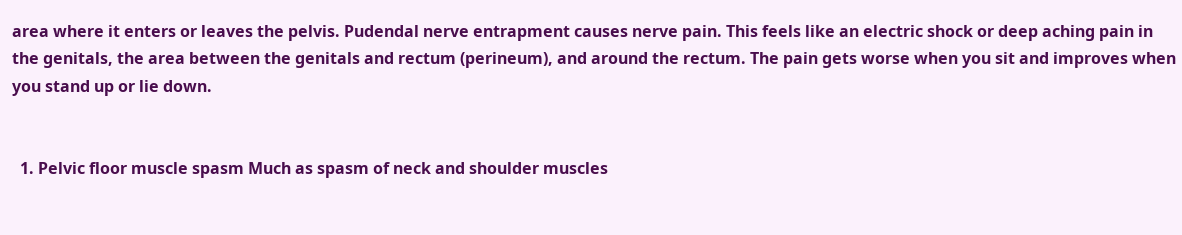area where it enters or leaves the pelvis. Pudendal nerve entrapment causes nerve pain. This feels like an electric shock or deep aching pain in the genitals, the area between the genitals and rectum (perineum), and around the rectum. The pain gets worse when you sit and improves when you stand up or lie down.


  1. Pelvic floor muscle spasm Much as spasm of neck and shoulder muscles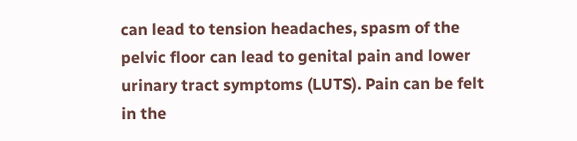can lead to tension headaches, spasm of the pelvic floor can lead to genital pain and lower urinary tract symptoms (LUTS). Pain can be felt in the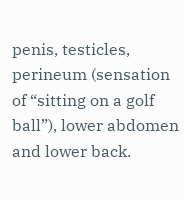penis, testicles, perineum (sensation of “sitting on a golf ball”), lower abdomen and lower back.